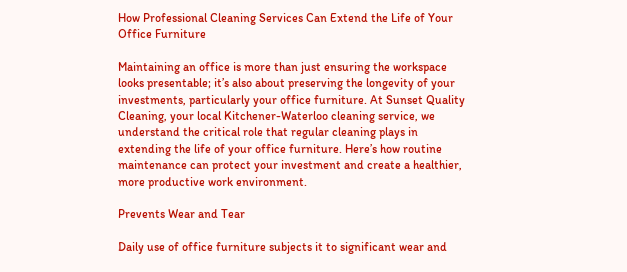How Professional Cleaning Services Can Extend the Life of Your Office Furniture

Maintaining an office is more than just ensuring the workspace looks presentable; it’s also about preserving the longevity of your investments, particularly your office furniture. At Sunset Quality Cleaning, your local Kitchener-Waterloo cleaning service, we understand the critical role that regular cleaning plays in extending the life of your office furniture. Here’s how routine maintenance can protect your investment and create a healthier, more productive work environment.

Prevents Wear and Tear

Daily use of office furniture subjects it to significant wear and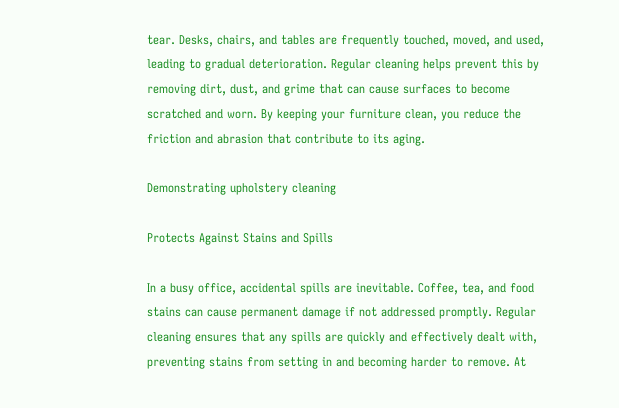tear. Desks, chairs, and tables are frequently touched, moved, and used, leading to gradual deterioration. Regular cleaning helps prevent this by removing dirt, dust, and grime that can cause surfaces to become scratched and worn. By keeping your furniture clean, you reduce the friction and abrasion that contribute to its aging.

Demonstrating upholstery cleaning

Protects Against Stains and Spills

In a busy office, accidental spills are inevitable. Coffee, tea, and food stains can cause permanent damage if not addressed promptly. Regular cleaning ensures that any spills are quickly and effectively dealt with, preventing stains from setting in and becoming harder to remove. At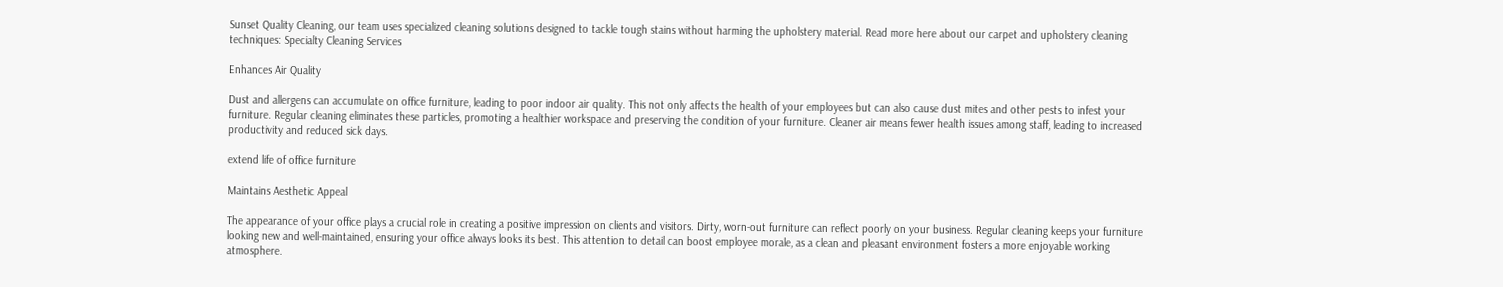Sunset Quality Cleaning, our team uses specialized cleaning solutions designed to tackle tough stains without harming the upholstery material. Read more here about our carpet and upholstery cleaning techniques: Specialty Cleaning Services

Enhances Air Quality

Dust and allergens can accumulate on office furniture, leading to poor indoor air quality. This not only affects the health of your employees but can also cause dust mites and other pests to infest your furniture. Regular cleaning eliminates these particles, promoting a healthier workspace and preserving the condition of your furniture. Cleaner air means fewer health issues among staff, leading to increased productivity and reduced sick days.

extend life of office furniture

Maintains Aesthetic Appeal

The appearance of your office plays a crucial role in creating a positive impression on clients and visitors. Dirty, worn-out furniture can reflect poorly on your business. Regular cleaning keeps your furniture looking new and well-maintained, ensuring your office always looks its best. This attention to detail can boost employee morale, as a clean and pleasant environment fosters a more enjoyable working atmosphere.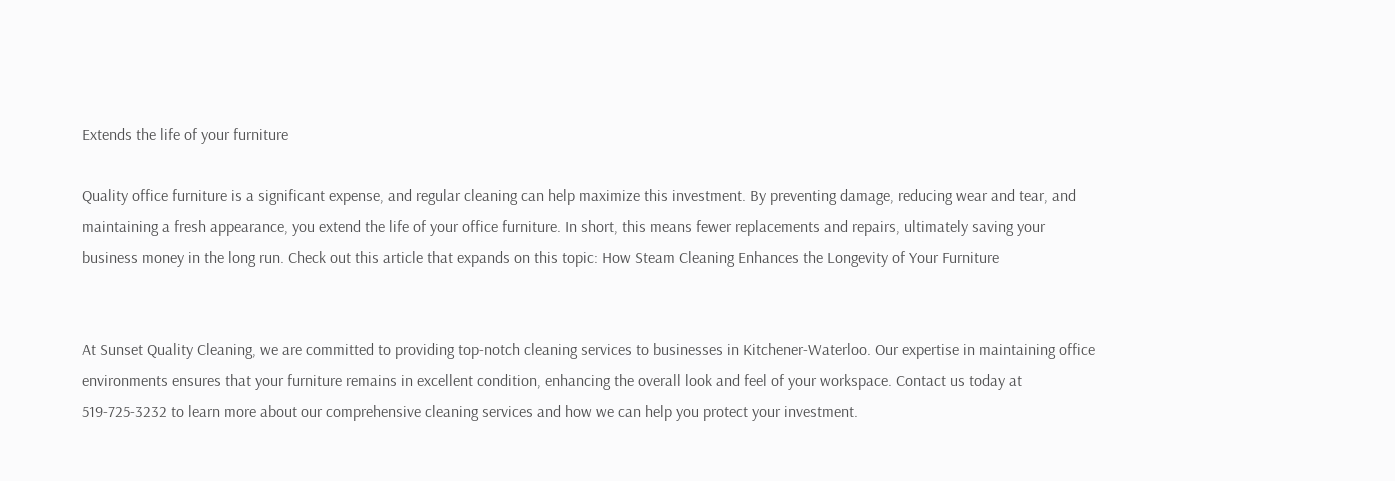Extends the life of your furniture

Quality office furniture is a significant expense, and regular cleaning can help maximize this investment. By preventing damage, reducing wear and tear, and maintaining a fresh appearance, you extend the life of your office furniture. In short, this means fewer replacements and repairs, ultimately saving your business money in the long run. Check out this article that expands on this topic: How Steam Cleaning Enhances the Longevity of Your Furniture


At Sunset Quality Cleaning, we are committed to providing top-notch cleaning services to businesses in Kitchener-Waterloo. Our expertise in maintaining office environments ensures that your furniture remains in excellent condition, enhancing the overall look and feel of your workspace. Contact us today at 519-725-3232 to learn more about our comprehensive cleaning services and how we can help you protect your investment.